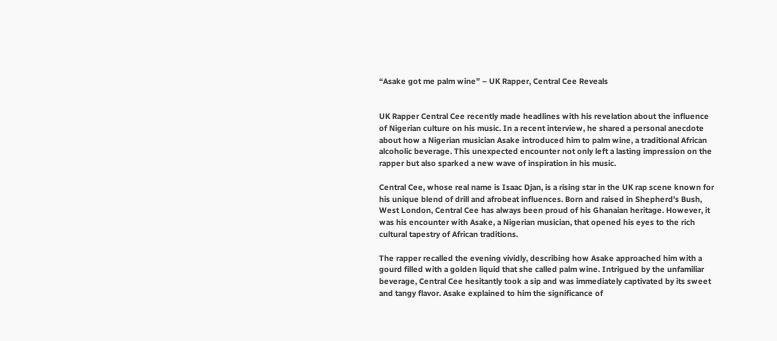“Asake got me palm wine” – UK Rapper, Central Cee Reveals


UK Rapper Central Cee recently made headlines with his revelation about the influence of Nigerian culture on his music. In a recent interview, he shared a personal anecdote about how a Nigerian musician Asake introduced him to palm wine, a traditional African alcoholic beverage. This unexpected encounter not only left a lasting impression on the rapper but also sparked a new wave of inspiration in his music.

Central Cee, whose real name is Isaac Djan, is a rising star in the UK rap scene known for his unique blend of drill and afrobeat influences. Born and raised in Shepherd’s Bush, West London, Central Cee has always been proud of his Ghanaian heritage. However, it was his encounter with Asake, a Nigerian musician, that opened his eyes to the rich cultural tapestry of African traditions.

The rapper recalled the evening vividly, describing how Asake approached him with a gourd filled with a golden liquid that she called palm wine. Intrigued by the unfamiliar beverage, Central Cee hesitantly took a sip and was immediately captivated by its sweet and tangy flavor. Asake explained to him the significance of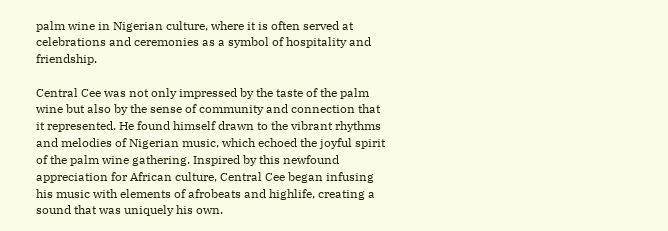palm wine in Nigerian culture, where it is often served at celebrations and ceremonies as a symbol of hospitality and friendship.

Central Cee was not only impressed by the taste of the palm wine but also by the sense of community and connection that it represented. He found himself drawn to the vibrant rhythms and melodies of Nigerian music, which echoed the joyful spirit of the palm wine gathering. Inspired by this newfound appreciation for African culture, Central Cee began infusing his music with elements of afrobeats and highlife, creating a sound that was uniquely his own.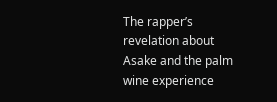The rapper’s revelation about Asake and the palm wine experience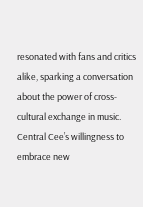resonated with fans and critics alike, sparking a conversation about the power of cross-cultural exchange in music. Central Cee’s willingness to embrace new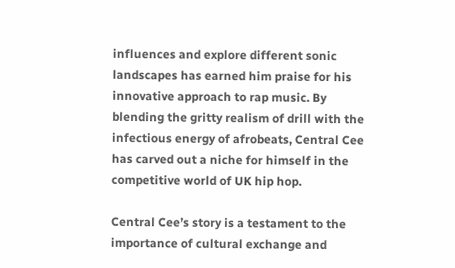influences and explore different sonic landscapes has earned him praise for his innovative approach to rap music. By blending the gritty realism of drill with the infectious energy of afrobeats, Central Cee has carved out a niche for himself in the competitive world of UK hip hop.

Central Cee’s story is a testament to the importance of cultural exchange and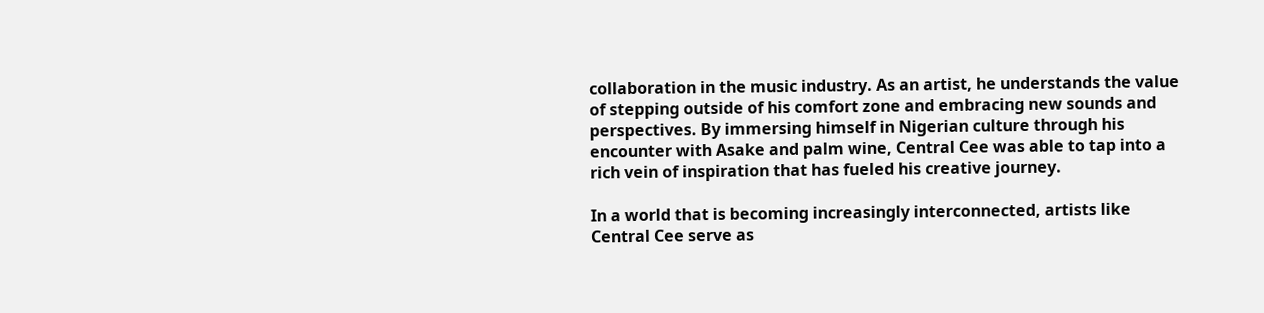collaboration in the music industry. As an artist, he understands the value of stepping outside of his comfort zone and embracing new sounds and perspectives. By immersing himself in Nigerian culture through his encounter with Asake and palm wine, Central Cee was able to tap into a rich vein of inspiration that has fueled his creative journey.

In a world that is becoming increasingly interconnected, artists like Central Cee serve as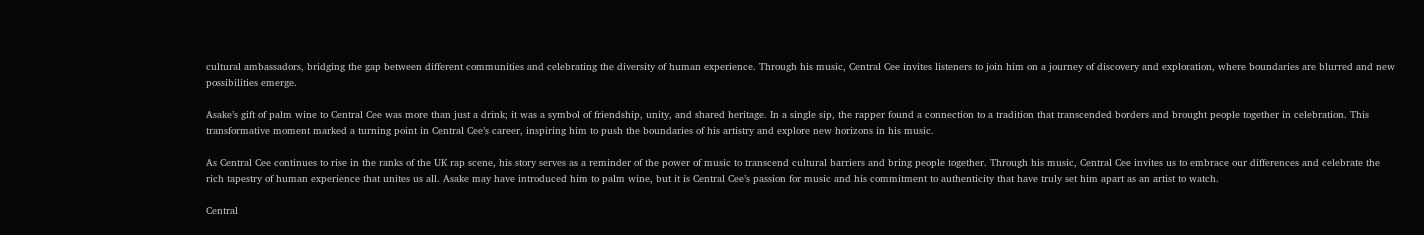cultural ambassadors, bridging the gap between different communities and celebrating the diversity of human experience. Through his music, Central Cee invites listeners to join him on a journey of discovery and exploration, where boundaries are blurred and new possibilities emerge.

Asake’s gift of palm wine to Central Cee was more than just a drink; it was a symbol of friendship, unity, and shared heritage. In a single sip, the rapper found a connection to a tradition that transcended borders and brought people together in celebration. This transformative moment marked a turning point in Central Cee’s career, inspiring him to push the boundaries of his artistry and explore new horizons in his music.

As Central Cee continues to rise in the ranks of the UK rap scene, his story serves as a reminder of the power of music to transcend cultural barriers and bring people together. Through his music, Central Cee invites us to embrace our differences and celebrate the rich tapestry of human experience that unites us all. Asake may have introduced him to palm wine, but it is Central Cee’s passion for music and his commitment to authenticity that have truly set him apart as an artist to watch.

Central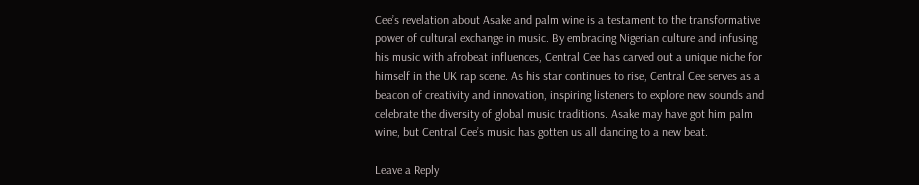Cee’s revelation about Asake and palm wine is a testament to the transformative power of cultural exchange in music. By embracing Nigerian culture and infusing his music with afrobeat influences, Central Cee has carved out a unique niche for himself in the UK rap scene. As his star continues to rise, Central Cee serves as a beacon of creativity and innovation, inspiring listeners to explore new sounds and celebrate the diversity of global music traditions. Asake may have got him palm wine, but Central Cee’s music has gotten us all dancing to a new beat.

Leave a Reply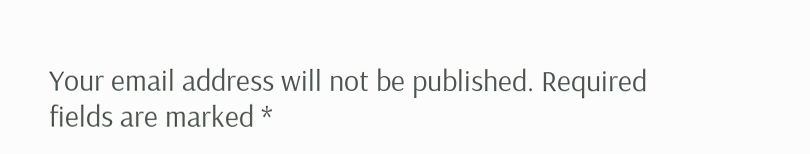Your email address will not be published. Required fields are marked *